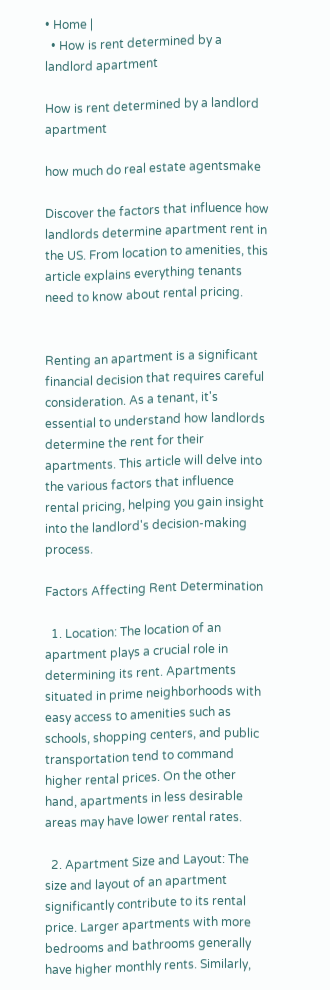• Home |
  • How is rent determined by a landlord apartment

How is rent determined by a landlord apartment

how much do real estate agentsmake

Discover the factors that influence how landlords determine apartment rent in the US. From location to amenities, this article explains everything tenants need to know about rental pricing.


Renting an apartment is a significant financial decision that requires careful consideration. As a tenant, it's essential to understand how landlords determine the rent for their apartments. This article will delve into the various factors that influence rental pricing, helping you gain insight into the landlord's decision-making process.

Factors Affecting Rent Determination

  1. Location: The location of an apartment plays a crucial role in determining its rent. Apartments situated in prime neighborhoods with easy access to amenities such as schools, shopping centers, and public transportation tend to command higher rental prices. On the other hand, apartments in less desirable areas may have lower rental rates.

  2. Apartment Size and Layout: The size and layout of an apartment significantly contribute to its rental price. Larger apartments with more bedrooms and bathrooms generally have higher monthly rents. Similarly,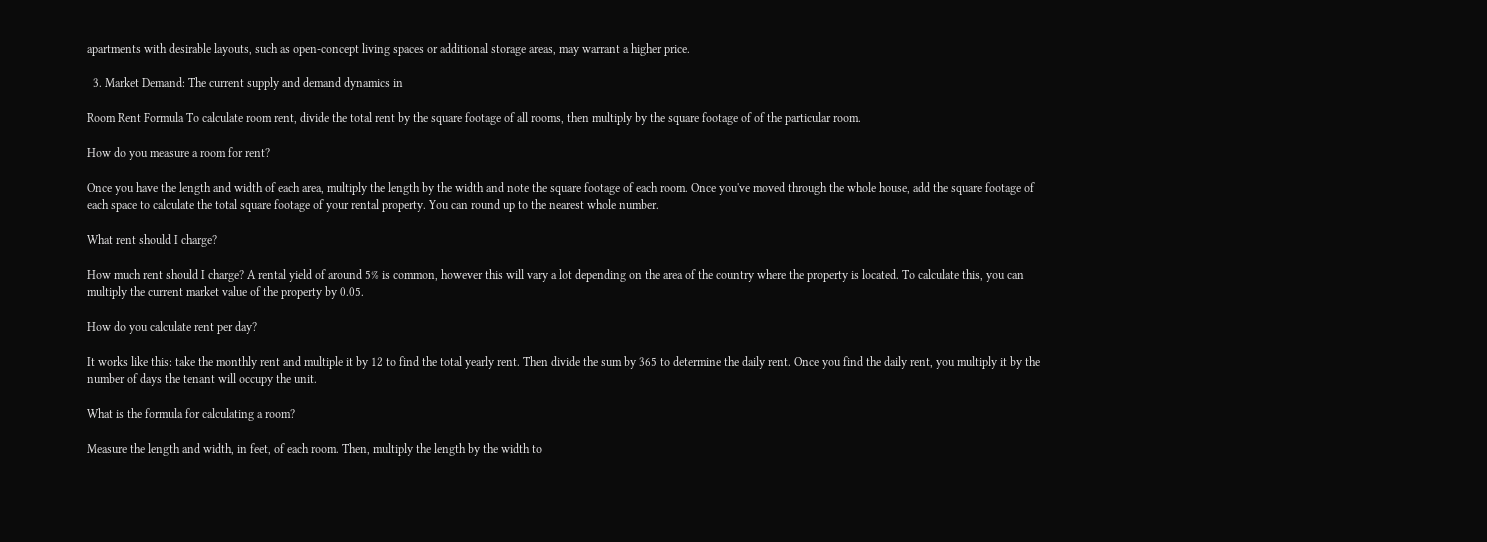apartments with desirable layouts, such as open-concept living spaces or additional storage areas, may warrant a higher price.

  3. Market Demand: The current supply and demand dynamics in

Room Rent Formula To calculate room rent, divide the total rent by the square footage of all rooms, then multiply by the square footage of of the particular room.

How do you measure a room for rent?

Once you have the length and width of each area, multiply the length by the width and note the square footage of each room. Once you've moved through the whole house, add the square footage of each space to calculate the total square footage of your rental property. You can round up to the nearest whole number.

What rent should I charge?

How much rent should I charge? A rental yield of around 5% is common, however this will vary a lot depending on the area of the country where the property is located. To calculate this, you can multiply the current market value of the property by 0.05.

How do you calculate rent per day?

It works like this: take the monthly rent and multiple it by 12 to find the total yearly rent. Then divide the sum by 365 to determine the daily rent. Once you find the daily rent, you multiply it by the number of days the tenant will occupy the unit.

What is the formula for calculating a room?

Measure the length and width, in feet, of each room. Then, multiply the length by the width to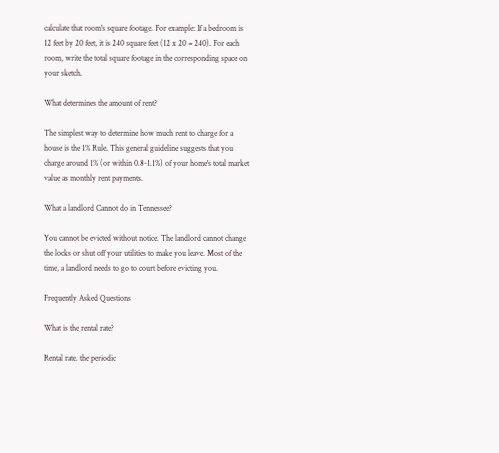calculate that room's square footage. For example: If a bedroom is 12 feet by 20 feet, it is 240 square feet (12 x 20 = 240). For each room, write the total square footage in the corresponding space on your sketch.

What determines the amount of rent?

The simplest way to determine how much rent to charge for a house is the 1% Rule. This general guideline suggests that you charge around 1% (or within 0.8-1.1%) of your home's total market value as monthly rent payments.

What a landlord Cannot do in Tennessee?

You cannot be evicted without notice. The landlord cannot change the locks or shut off your utilities to make you leave. Most of the time, a landlord needs to go to court before evicting you.

Frequently Asked Questions

What is the rental rate?

Rental rate. the periodic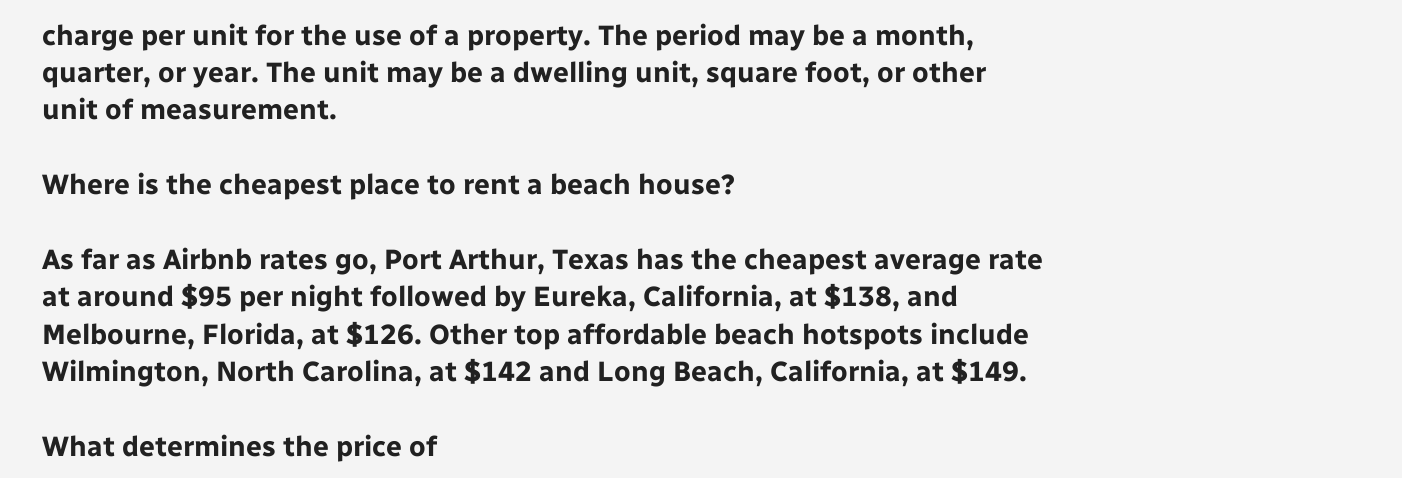charge per unit for the use of a property. The period may be a month, quarter, or year. The unit may be a dwelling unit, square foot, or other unit of measurement.

Where is the cheapest place to rent a beach house?

As far as Airbnb rates go, Port Arthur, Texas has the cheapest average rate at around $95 per night followed by Eureka, California, at $138, and Melbourne, Florida, at $126. Other top affordable beach hotspots include Wilmington, North Carolina, at $142 and Long Beach, California, at $149.

What determines the price of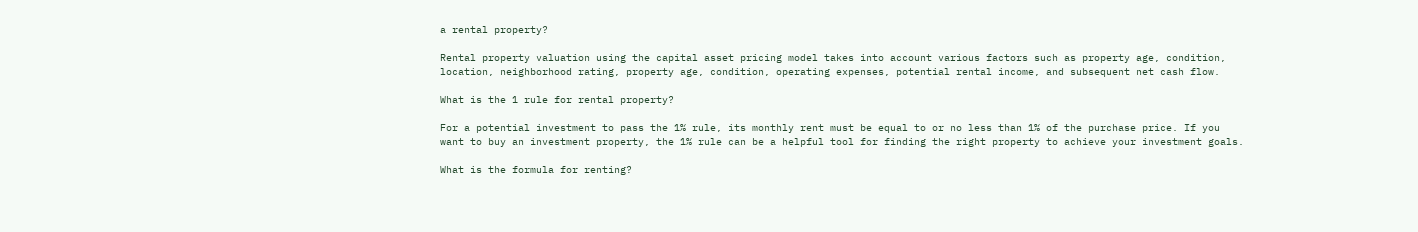a rental property?

Rental property valuation using the capital asset pricing model takes into account various factors such as property age, condition, location, neighborhood rating, property age, condition, operating expenses, potential rental income, and subsequent net cash flow.

What is the 1 rule for rental property?

For a potential investment to pass the 1% rule, its monthly rent must be equal to or no less than 1% of the purchase price. If you want to buy an investment property, the 1% rule can be a helpful tool for finding the right property to achieve your investment goals.

What is the formula for renting?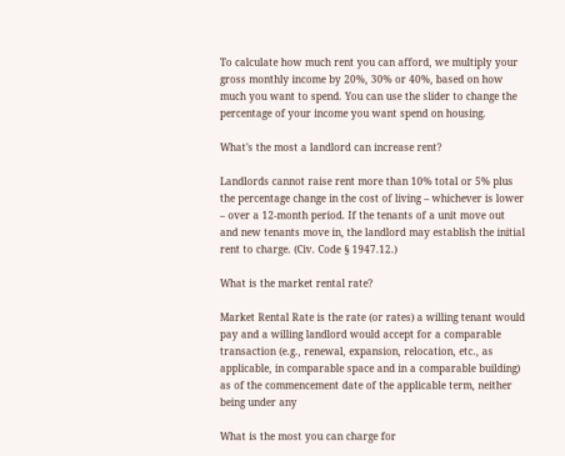To calculate how much rent you can afford, we multiply your gross monthly income by 20%, 30% or 40%, based on how much you want to spend. You can use the slider to change the percentage of your income you want spend on housing.

What's the most a landlord can increase rent?

Landlords cannot raise rent more than 10% total or 5% plus the percentage change in the cost of living – whichever is lower – over a 12-month period. If the tenants of a unit move out and new tenants move in, the landlord may establish the initial rent to charge. (Civ. Code § 1947.12.)

What is the market rental rate?

Market Rental Rate is the rate (or rates) a willing tenant would pay and a willing landlord would accept for a comparable transaction (e.g., renewal, expansion, relocation, etc., as applicable, in comparable space and in a comparable building) as of the commencement date of the applicable term, neither being under any

What is the most you can charge for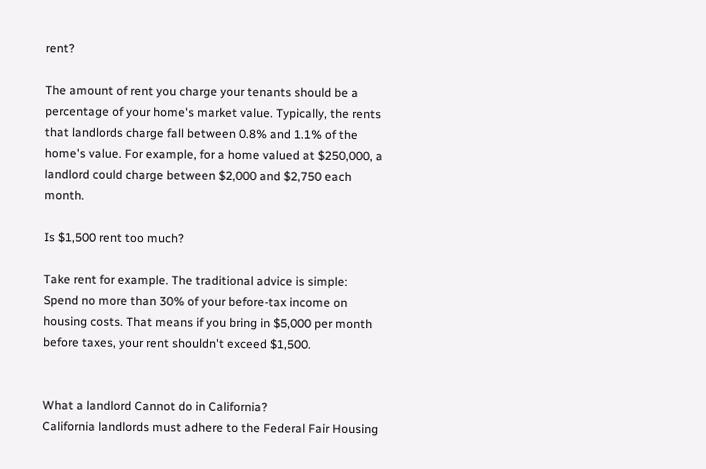rent?

The amount of rent you charge your tenants should be a percentage of your home's market value. Typically, the rents that landlords charge fall between 0.8% and 1.1% of the home's value. For example, for a home valued at $250,000, a landlord could charge between $2,000 and $2,750 each month.

Is $1,500 rent too much?

Take rent for example. The traditional advice is simple: Spend no more than 30% of your before-tax income on housing costs. That means if you bring in $5,000 per month before taxes, your rent shouldn't exceed $1,500.


What a landlord Cannot do in California?
California landlords must adhere to the Federal Fair Housing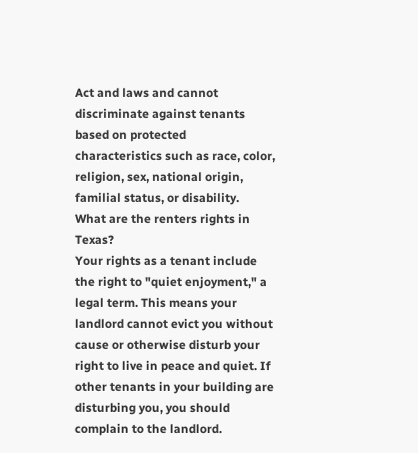Act and laws and cannot discriminate against tenants based on protected characteristics such as race, color, religion, sex, national origin, familial status, or disability.
What are the renters rights in Texas?
Your rights as a tenant include the right to "quiet enjoyment," a legal term. This means your landlord cannot evict you without cause or otherwise disturb your right to live in peace and quiet. If other tenants in your building are disturbing you, you should complain to the landlord.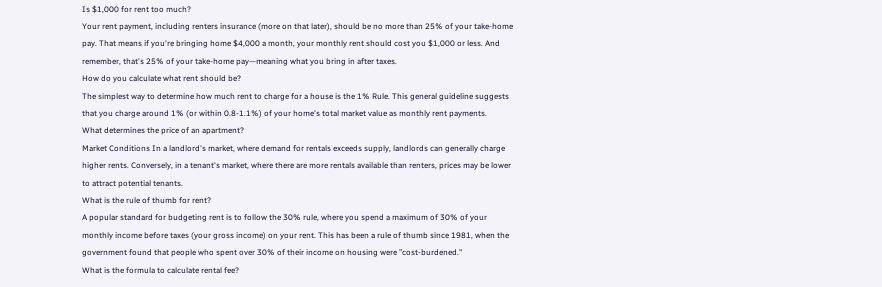Is $1,000 for rent too much?
Your rent payment, including renters insurance (more on that later), should be no more than 25% of your take-home pay. That means if you're bringing home $4,000 a month, your monthly rent should cost you $1,000 or less. And remember, that's 25% of your take-home pay—meaning what you bring in after taxes.
How do you calculate what rent should be?
The simplest way to determine how much rent to charge for a house is the 1% Rule. This general guideline suggests that you charge around 1% (or within 0.8-1.1%) of your home's total market value as monthly rent payments.
What determines the price of an apartment?
Market Conditions In a landlord's market, where demand for rentals exceeds supply, landlords can generally charge higher rents. Conversely, in a tenant's market, where there are more rentals available than renters, prices may be lower to attract potential tenants.
What is the rule of thumb for rent?
A popular standard for budgeting rent is to follow the 30% rule, where you spend a maximum of 30% of your monthly income before taxes (your gross income) on your rent. This has been a rule of thumb since 1981, when the government found that people who spent over 30% of their income on housing were "cost-burdened."
What is the formula to calculate rental fee?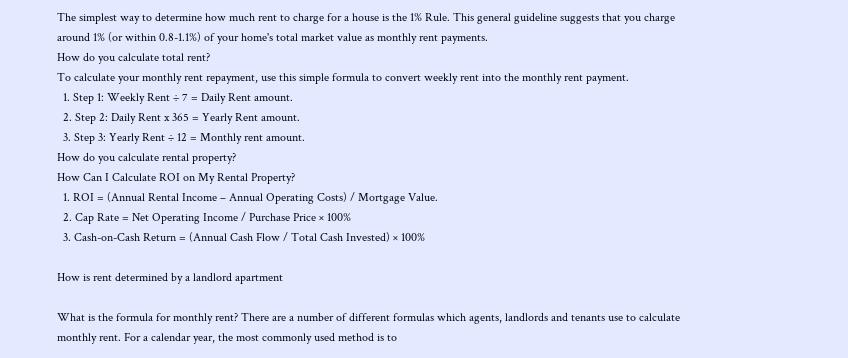The simplest way to determine how much rent to charge for a house is the 1% Rule. This general guideline suggests that you charge around 1% (or within 0.8-1.1%) of your home's total market value as monthly rent payments.
How do you calculate total rent?
To calculate your monthly rent repayment, use this simple formula to convert weekly rent into the monthly rent payment.
  1. Step 1: Weekly Rent ÷ 7 = Daily Rent amount.
  2. Step 2: Daily Rent x 365 = Yearly Rent amount.
  3. Step 3: Yearly Rent ÷ 12 = Monthly rent amount.
How do you calculate rental property?
How Can I Calculate ROI on My Rental Property?
  1. ROI = (Annual Rental Income – Annual Operating Costs) / Mortgage Value.
  2. Cap Rate = Net Operating Income / Purchase Price × 100%
  3. Cash-on-Cash Return = (Annual Cash Flow / Total Cash Invested) × 100%

How is rent determined by a landlord apartment

What is the formula for monthly rent? There are a number of different formulas which agents, landlords and tenants use to calculate monthly rent. For a calendar year, the most commonly used method is to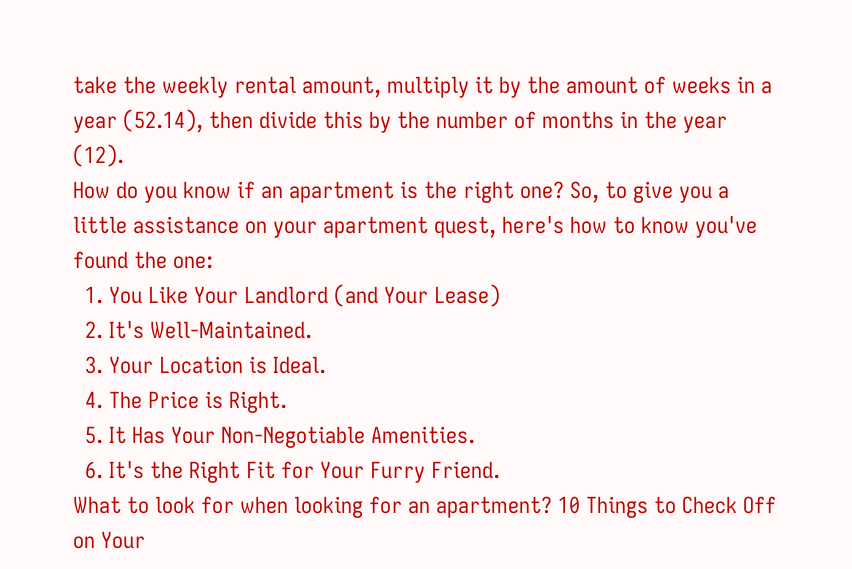take the weekly rental amount, multiply it by the amount of weeks in a year (52.14), then divide this by the number of months in the year (12).
How do you know if an apartment is the right one? So, to give you a little assistance on your apartment quest, here's how to know you've found the one:
  1. You Like Your Landlord (and Your Lease)
  2. It's Well-Maintained.
  3. Your Location is Ideal.
  4. The Price is Right.
  5. It Has Your Non-Negotiable Amenities.
  6. It's the Right Fit for Your Furry Friend.
What to look for when looking for an apartment? 10 Things to Check Off on Your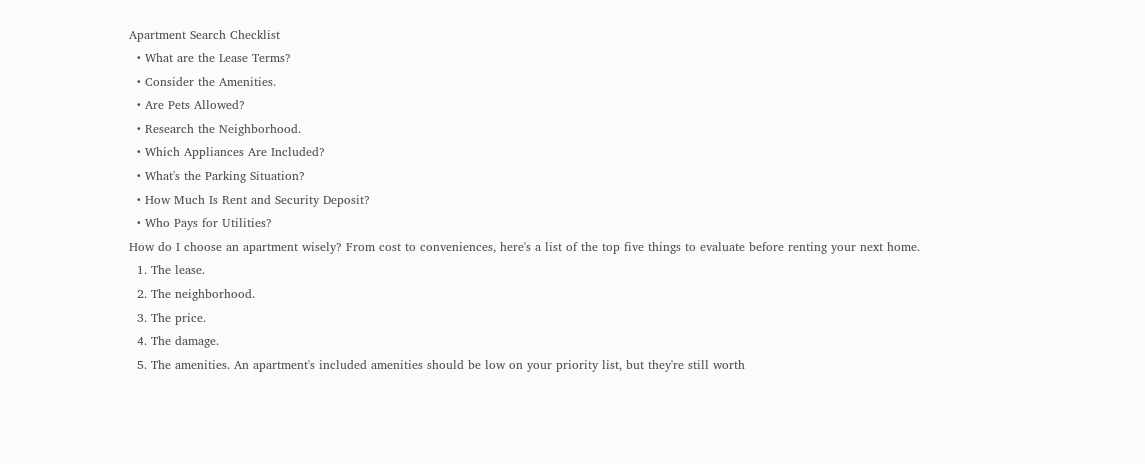Apartment Search Checklist
  • What are the Lease Terms?
  • Consider the Amenities.
  • Are Pets Allowed?
  • Research the Neighborhood.
  • Which Appliances Are Included?
  • What's the Parking Situation?
  • How Much Is Rent and Security Deposit?
  • Who Pays for Utilities?
How do I choose an apartment wisely? From cost to conveniences, here's a list of the top five things to evaluate before renting your next home.
  1. The lease.
  2. The neighborhood.
  3. The price.
  4. The damage.
  5. The amenities. An apartment's included amenities should be low on your priority list, but they're still worth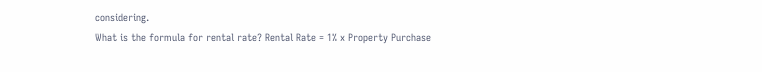considering.
What is the formula for rental rate? Rental Rate = 1% x Property Purchase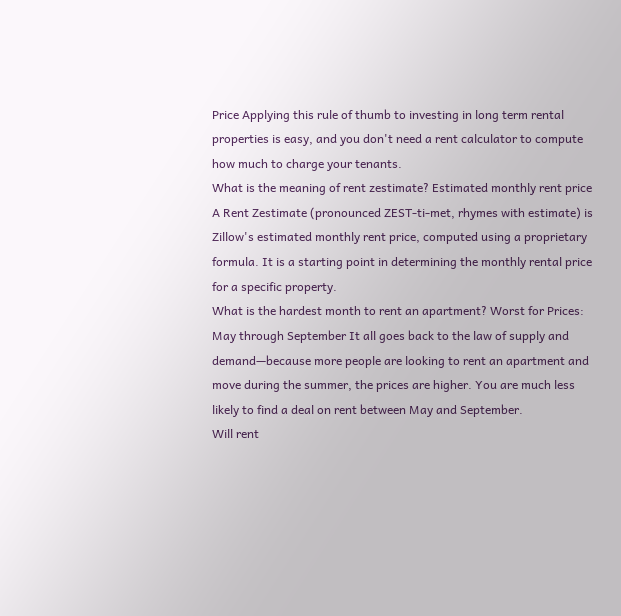Price Applying this rule of thumb to investing in long term rental properties is easy, and you don't need a rent calculator to compute how much to charge your tenants.
What is the meaning of rent zestimate? Estimated monthly rent price A Rent Zestimate (pronounced ZEST-ti-met, rhymes with estimate) is Zillow's estimated monthly rent price, computed using a proprietary formula. It is a starting point in determining the monthly rental price for a specific property.
What is the hardest month to rent an apartment? Worst for Prices: May through September It all goes back to the law of supply and demand—because more people are looking to rent an apartment and move during the summer, the prices are higher. You are much less likely to find a deal on rent between May and September.
Will rent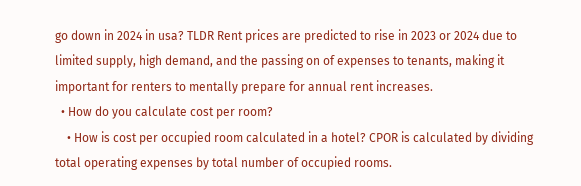go down in 2024 in usa? TLDR Rent prices are predicted to rise in 2023 or 2024 due to limited supply, high demand, and the passing on of expenses to tenants, making it important for renters to mentally prepare for annual rent increases.
  • How do you calculate cost per room?
    • How is cost per occupied room calculated in a hotel? CPOR is calculated by dividing total operating expenses by total number of occupied rooms.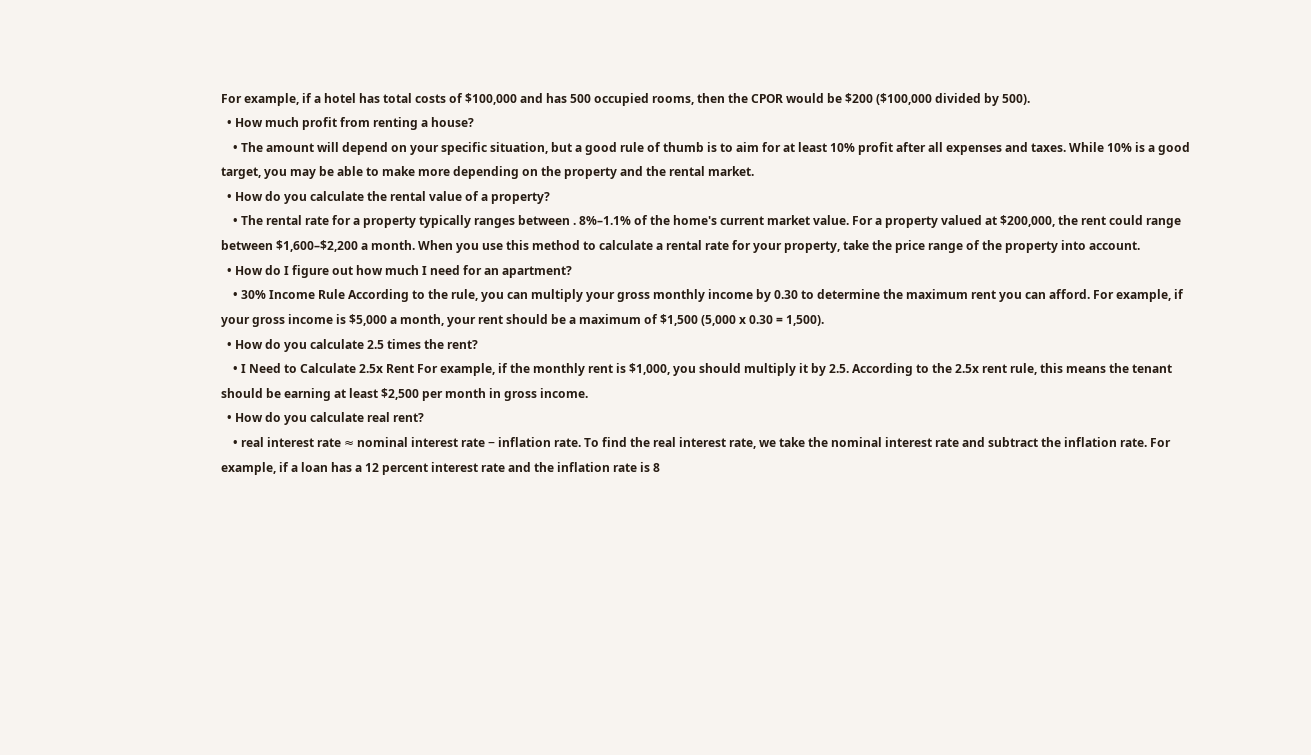For example, if a hotel has total costs of $100,000 and has 500 occupied rooms, then the CPOR would be $200 ($100,000 divided by 500).
  • How much profit from renting a house?
    • The amount will depend on your specific situation, but a good rule of thumb is to aim for at least 10% profit after all expenses and taxes. While 10% is a good target, you may be able to make more depending on the property and the rental market.
  • How do you calculate the rental value of a property?
    • The rental rate for a property typically ranges between . 8%–1.1% of the home's current market value. For a property valued at $200,000, the rent could range between $1,600–$2,200 a month. When you use this method to calculate a rental rate for your property, take the price range of the property into account.
  • How do I figure out how much I need for an apartment?
    • 30% Income Rule According to the rule, you can multiply your gross monthly income by 0.30 to determine the maximum rent you can afford. For example, if your gross income is $5,000 a month, your rent should be a maximum of $1,500 (5,000 x 0.30 = 1,500).
  • How do you calculate 2.5 times the rent?
    • I Need to Calculate 2.5x Rent For example, if the monthly rent is $1,000, you should multiply it by 2.5. According to the 2.5x rent rule, this means the tenant should be earning at least $2,500 per month in gross income.
  • How do you calculate real rent?
    • real interest rate ≈ nominal interest rate − inflation rate. To find the real interest rate, we take the nominal interest rate and subtract the inflation rate. For example, if a loan has a 12 percent interest rate and the inflation rate is 8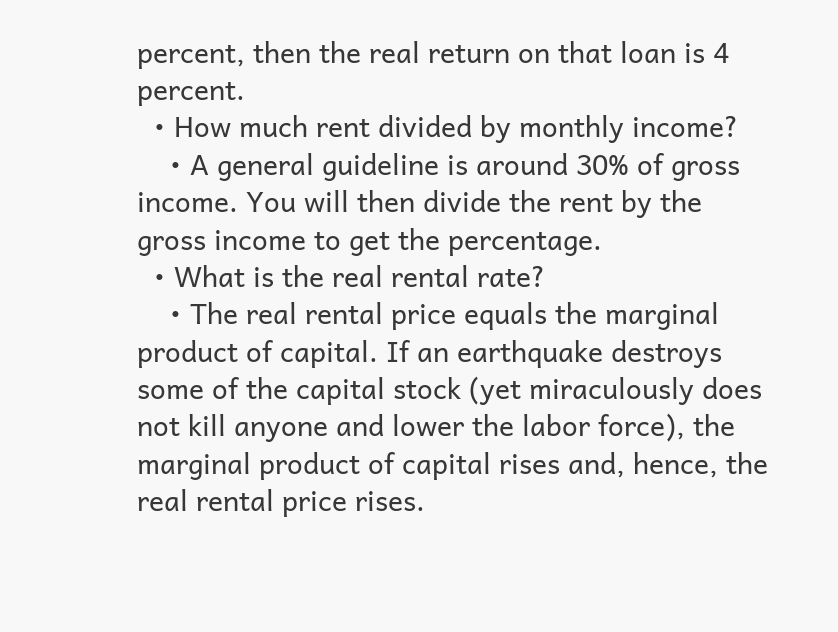percent, then the real return on that loan is 4 percent.
  • How much rent divided by monthly income?
    • A general guideline is around 30% of gross income. You will then divide the rent by the gross income to get the percentage.
  • What is the real rental rate?
    • The real rental price equals the marginal product of capital. If an earthquake destroys some of the capital stock (yet miraculously does not kill anyone and lower the labor force), the marginal product of capital rises and, hence, the real rental price rises.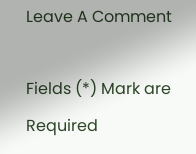Leave A Comment

Fields (*) Mark are Required